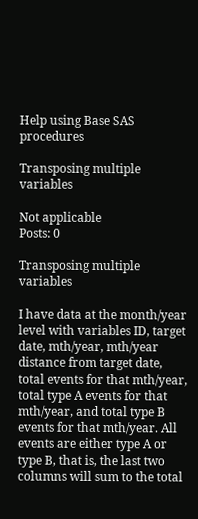Help using Base SAS procedures

Transposing multiple variables

Not applicable
Posts: 0

Transposing multiple variables

I have data at the month/year level with variables ID, target date, mth/year, mth/year distance from target date, total events for that mth/year, total type A events for that mth/year, and total type B events for that mth/year. All events are either type A or type B, that is, the last two columns will sum to the total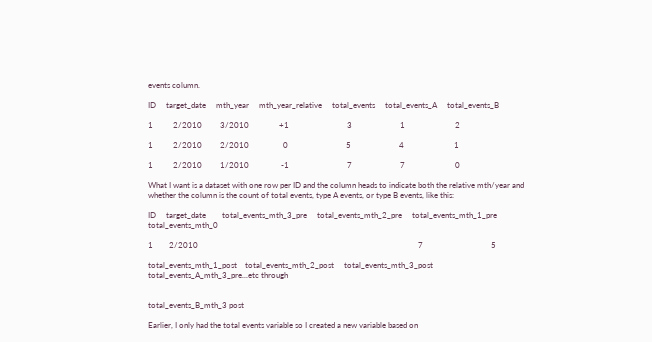events column.

ID     target_date     mth_year     mth_year_relative     total_events     total_events_A     total_events_B

1          2/2010         3/2010               +1                             3                        1                         2

1          2/2010         2/2010                 0                             5                        4                         1

1          2/2010         1/2010                -1                             7                        7                         0

What I want is a dataset with one row per ID and the column heads to indicate both the relative mth/year and whether the column is the count of total events, type A events, or type B events, like this:

ID     target_date        total_events_mth_3_pre     total_events_mth_2_pre     total_events_mth_1_pre     total_events_mth_0

1        2/2010                                                                                                              7                                  5

total_events_mth_1_post    total_events_mth_2_post     total_events_mth_3_post     total_events_A_mth_3_pre...etc through


total_events_B_mth_3 post

Earlier, I only had the total events variable so I created a new variable based on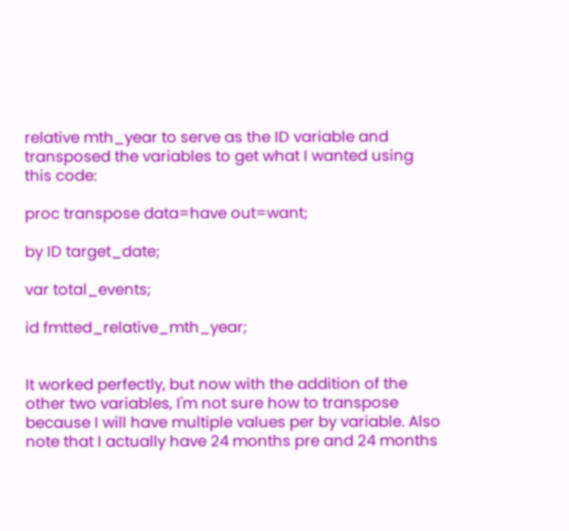relative mth_year to serve as the ID variable and transposed the variables to get what I wanted using this code:

proc transpose data=have out=want;

by ID target_date;

var total_events;

id fmtted_relative_mth_year;


It worked perfectly, but now with the addition of the other two variables, I'm not sure how to transpose because I will have multiple values per by variable. Also note that I actually have 24 months pre and 24 months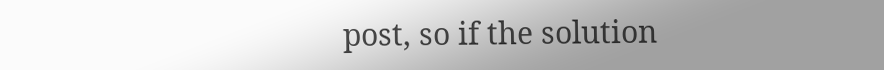post, so if the solution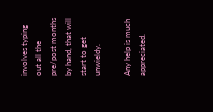involves typing out all the pre/post months by hand, that will start to get unwieldy.

Any help is much appreciated.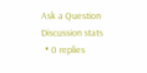Ask a Question
Discussion stats
  • 0 replies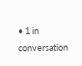• 1 in conversation